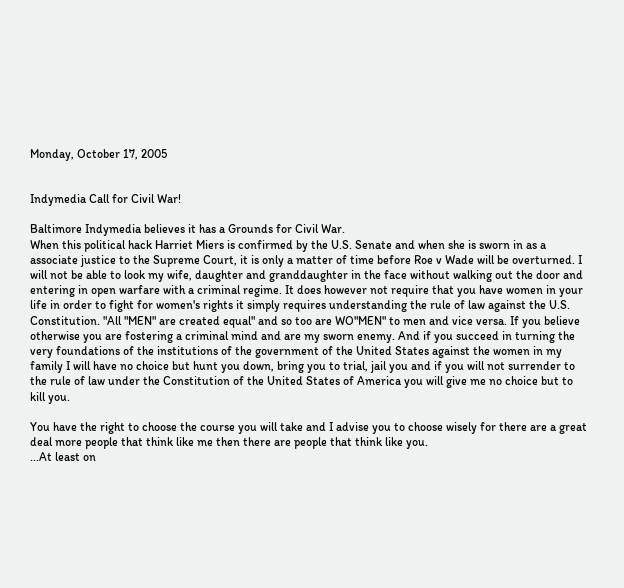Monday, October 17, 2005


Indymedia Call for Civil War!

Baltimore Indymedia believes it has a Grounds for Civil War.
When this political hack Harriet Miers is confirmed by the U.S. Senate and when she is sworn in as a associate justice to the Supreme Court, it is only a matter of time before Roe v Wade will be overturned. I will not be able to look my wife, daughter and granddaughter in the face without walking out the door and entering in open warfare with a criminal regime. It does however not require that you have women in your life in order to fight for women's rights it simply requires understanding the rule of law against the U.S. Constitution. "All "MEN" are created equal" and so too are WO"MEN" to men and vice versa. If you believe otherwise you are fostering a criminal mind and are my sworn enemy. And if you succeed in turning the very foundations of the institutions of the government of the United States against the women in my family I will have no choice but hunt you down, bring you to trial, jail you and if you will not surrender to the rule of law under the Constitution of the United States of America you will give me no choice but to kill you.

You have the right to choose the course you will take and I advise you to choose wisely for there are a great deal more people that think like me then there are people that think like you.
...At least on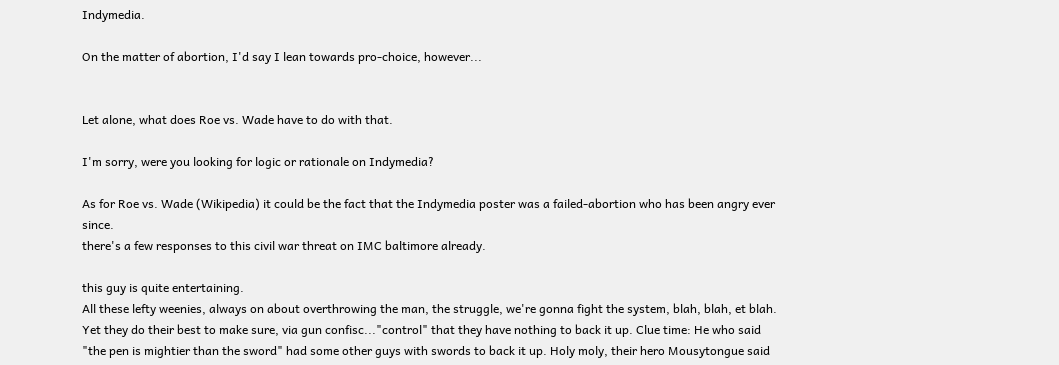Indymedia.

On the matter of abortion, I'd say I lean towards pro-choice, however...


Let alone, what does Roe vs. Wade have to do with that.

I'm sorry, were you looking for logic or rationale on Indymedia?

As for Roe vs. Wade (Wikipedia) it could be the fact that the Indymedia poster was a failed-abortion who has been angry ever since.
there's a few responses to this civil war threat on IMC baltimore already.

this guy is quite entertaining.
All these lefty weenies, always on about overthrowing the man, the struggle, we're gonna fight the system, blah, blah, et blah. Yet they do their best to make sure, via gun confisc..."control" that they have nothing to back it up. Clue time: He who said "the pen is mightier than the sword" had some other guys with swords to back it up. Holy moly, their hero Mousytongue said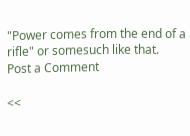"Power comes from the end of a rifle" or somesuch like that.
Post a Comment

<<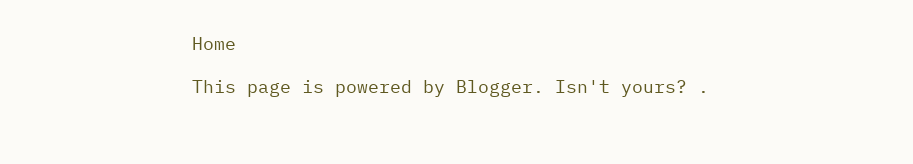Home

This page is powered by Blogger. Isn't yours? .